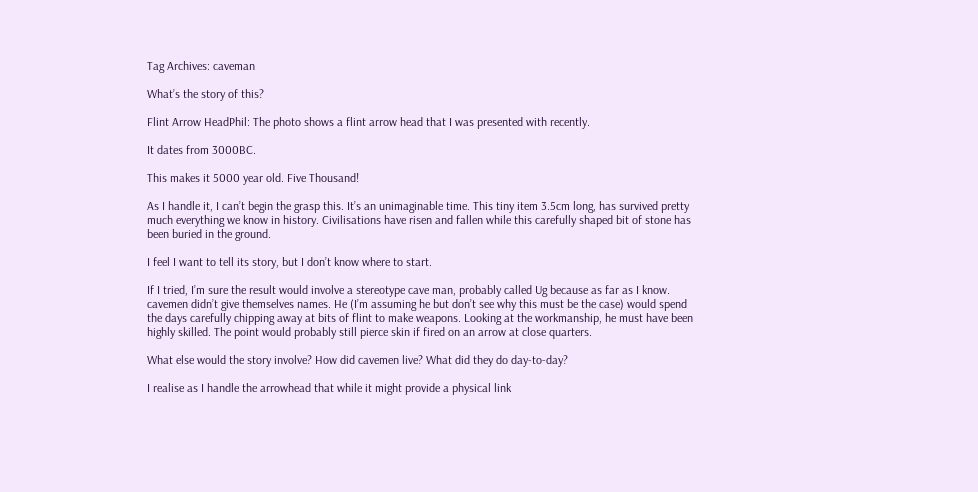Tag Archives: caveman

What’s the story of this?

Flint Arrow HeadPhil: The photo shows a flint arrow head that I was presented with recently.

It dates from 3000BC.

This makes it 5000 year old. Five Thousand!

As I handle it, I can’t begin the grasp this. It’s an unimaginable time. This tiny item 3.5cm long, has survived pretty much everything we know in history. Civilisations have risen and fallen while this carefully shaped bit of stone has been buried in the ground.

I feel I want to tell its story, but I don’t know where to start.

If I tried, I’m sure the result would involve a stereotype cave man, probably called Ug because as far as I know. cavemen didn’t give themselves names. He (I’m assuming he but don’t see why this must be the case) would spend the days carefully chipping away at bits of flint to make weapons. Looking at the workmanship, he must have been highly skilled. The point would probably still pierce skin if fired on an arrow at close quarters.

What else would the story involve? How did cavemen live? What did they do day-to-day?

I realise as I handle the arrowhead that while it might provide a physical link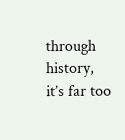through history, it’s far too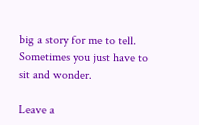big a story for me to tell. Sometimes you just have to sit and wonder.

Leave a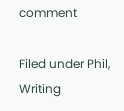comment

Filed under Phil, Writing